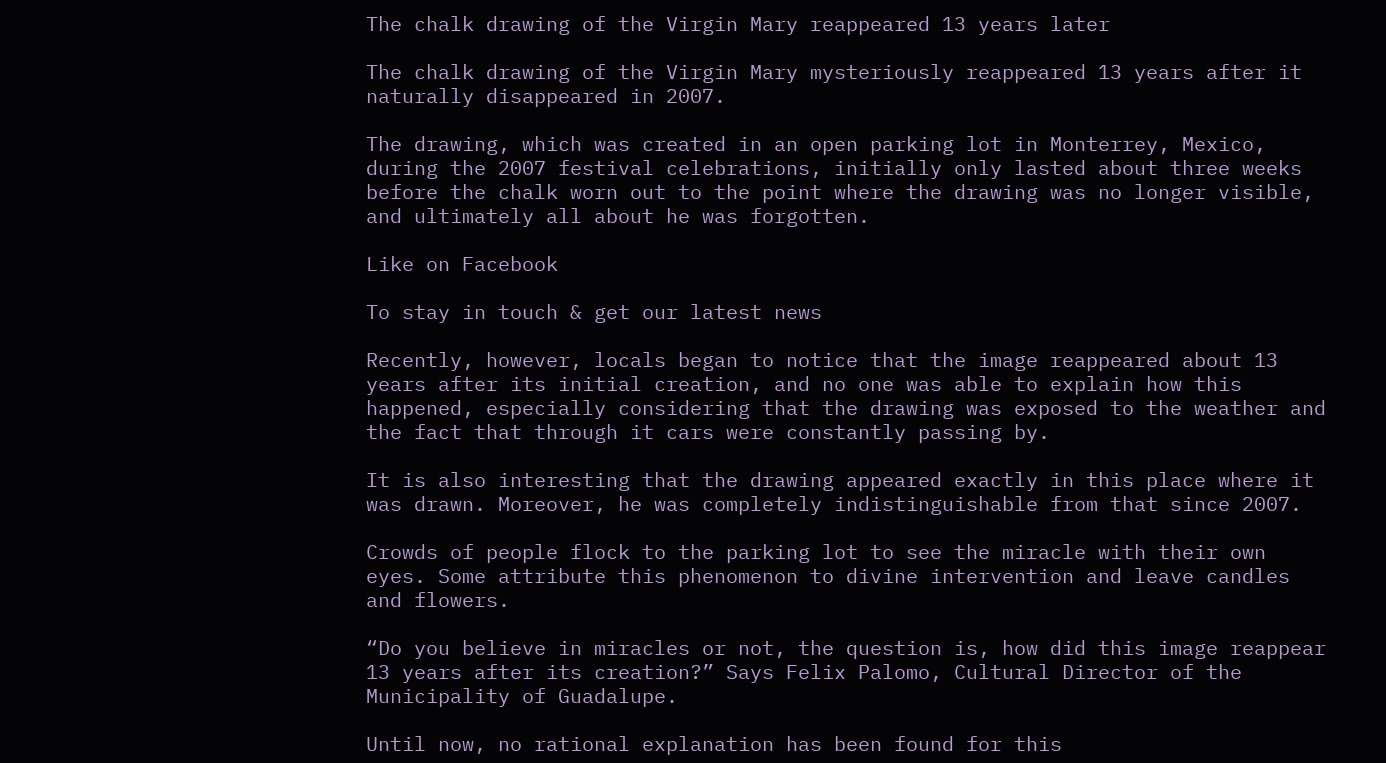The chalk drawing of the Virgin Mary reappeared 13 years later

The chalk drawing of the Virgin Mary mysteriously reappeared 13 years after it naturally disappeared in 2007.

The drawing, which was created in an open parking lot in Monterrey, Mexico, during the 2007 festival celebrations, initially only lasted about three weeks before the chalk worn out to the point where the drawing was no longer visible, and ultimately all about he was forgotten.

Like on Facebook

To stay in touch & get our latest news

Recently, however, locals began to notice that the image reappeared about 13 years after its initial creation, and no one was able to explain how this happened, especially considering that the drawing was exposed to the weather and the fact that through it cars were constantly passing by.

It is also interesting that the drawing appeared exactly in this place where it was drawn. Moreover, he was completely indistinguishable from that since 2007.

Crowds of people flock to the parking lot to see the miracle with their own eyes. Some attribute this phenomenon to divine intervention and leave candles and flowers.

“Do you believe in miracles or not, the question is, how did this image reappear 13 years after its creation?” Says Felix Palomo, Cultural Director of the Municipality of Guadalupe.

Until now, no rational explanation has been found for this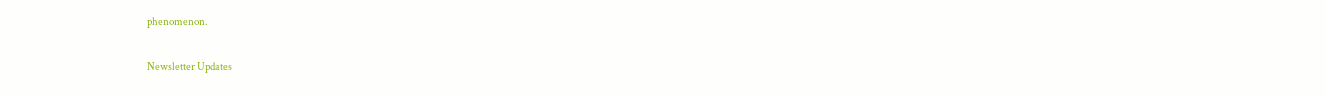phenomenon.

Newsletter Updates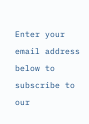Enter your email address below to subscribe to our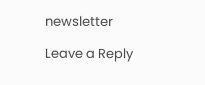newsletter

Leave a Reply